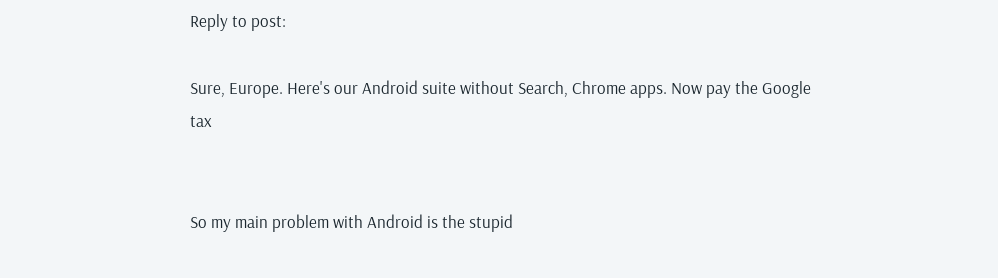Reply to post:

Sure, Europe. Here's our Android suite without Search, Chrome apps. Now pay the Google tax


So my main problem with Android is the stupid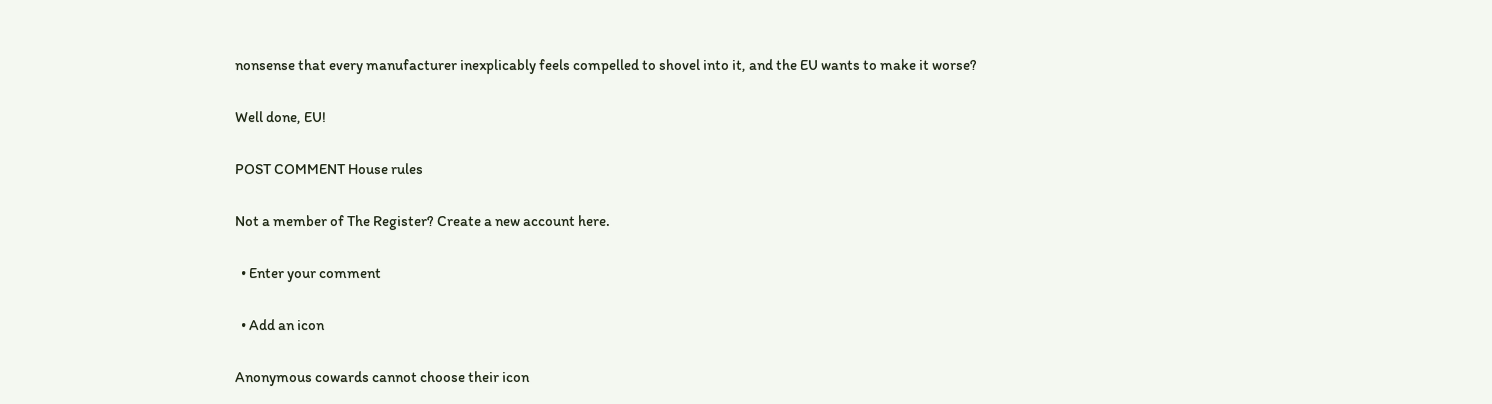nonsense that every manufacturer inexplicably feels compelled to shovel into it, and the EU wants to make it worse?

Well done, EU!

POST COMMENT House rules

Not a member of The Register? Create a new account here.

  • Enter your comment

  • Add an icon

Anonymous cowards cannot choose their icon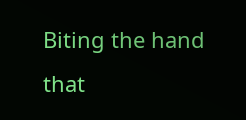Biting the hand that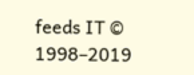feeds IT © 1998–2019